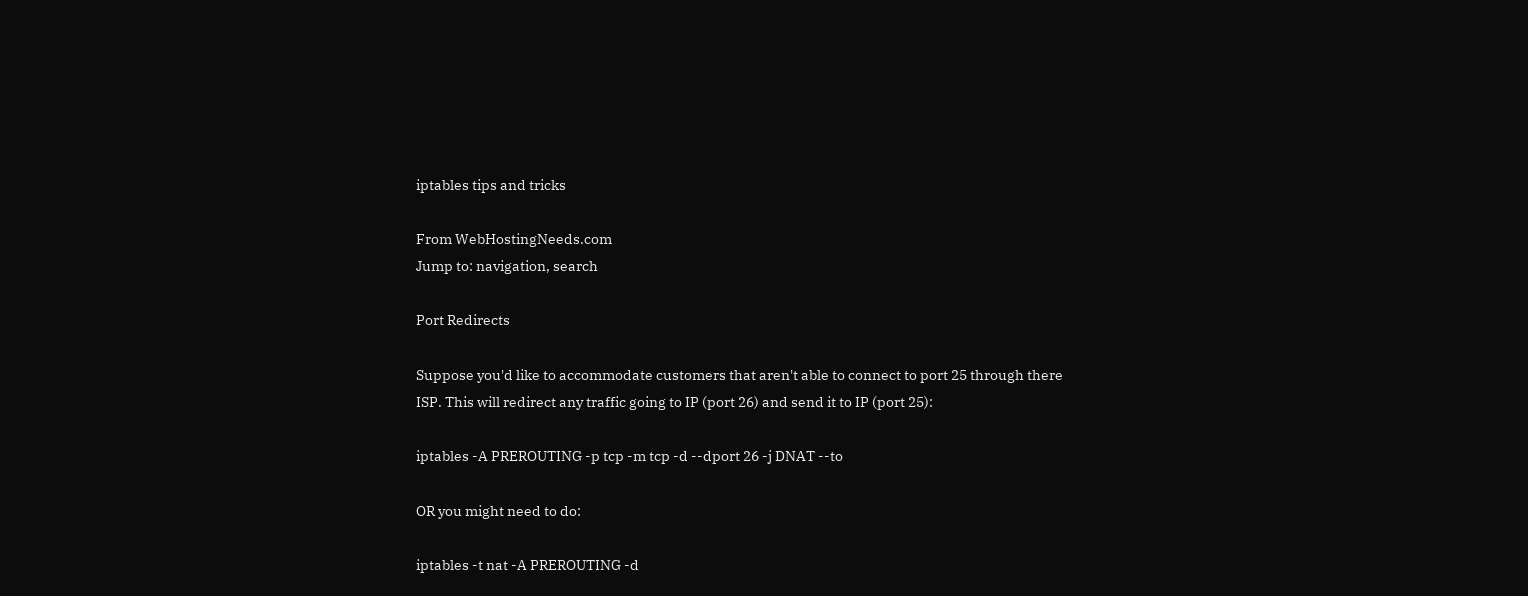iptables tips and tricks

From WebHostingNeeds.com
Jump to: navigation, search

Port Redirects

Suppose you'd like to accommodate customers that aren't able to connect to port 25 through there ISP. This will redirect any traffic going to IP (port 26) and send it to IP (port 25):

iptables -A PREROUTING -p tcp -m tcp -d --dport 26 -j DNAT --to

OR you might need to do:

iptables -t nat -A PREROUTING -d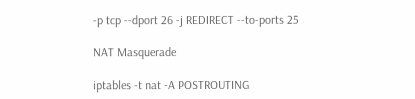-p tcp --dport 26 -j REDIRECT --to-ports 25

NAT Masquerade

iptables -t nat -A POSTROUTING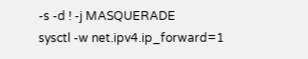-s -d ! -j MASQUERADE
sysctl -w net.ipv4.ip_forward=1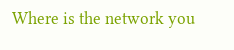Where is the network you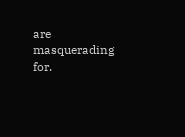are masquerading for.